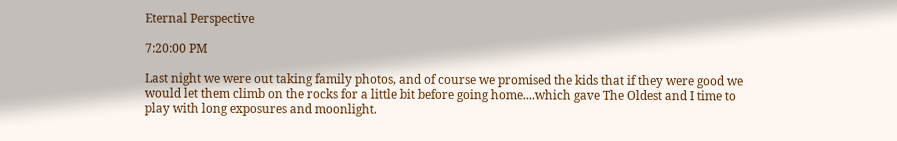Eternal Perspective

7:20:00 PM

Last night we were out taking family photos, and of course we promised the kids that if they were good we would let them climb on the rocks for a little bit before going home....which gave The Oldest and I time to play with long exposures and moonlight.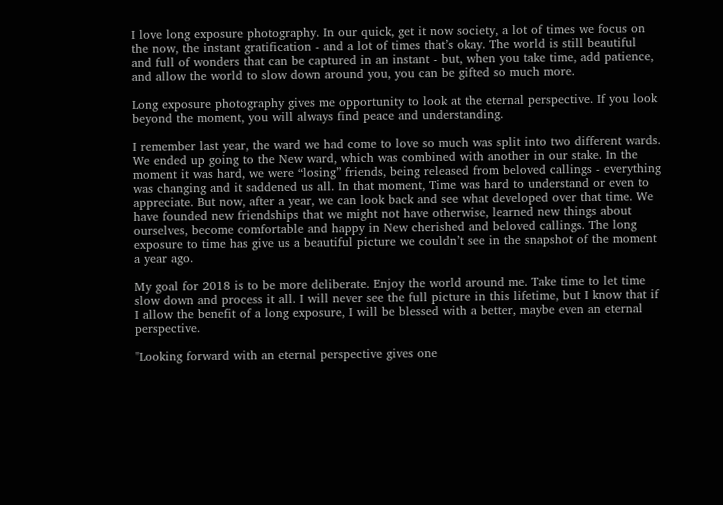I love long exposure photography. In our quick, get it now society, a lot of times we focus on the now, the instant gratification - and a lot of times that’s okay. The world is still beautiful and full of wonders that can be captured in an instant - but, when you take time, add patience, and allow the world to slow down around you, you can be gifted so much more.

Long exposure photography gives me opportunity to look at the eternal perspective. If you look beyond the moment, you will always find peace and understanding.

I remember last year, the ward we had come to love so much was split into two different wards. We ended up going to the New ward, which was combined with another in our stake. In the moment it was hard, we were “losing” friends, being released from beloved callings - everything was changing and it saddened us all. In that moment, Time was hard to understand or even to appreciate. But now, after a year, we can look back and see what developed over that time. We have founded new friendships that we might not have otherwise, learned new things about ourselves, become comfortable and happy in New cherished and beloved callings. The long exposure to time has give us a beautiful picture we couldn’t see in the snapshot of the moment a year ago.

My goal for 2018 is to be more deliberate. Enjoy the world around me. Take time to let time slow down and process it all. I will never see the full picture in this lifetime, but I know that if I allow the benefit of a long exposure, I will be blessed with a better, maybe even an eternal perspective.

"Looking forward with an eternal perspective gives one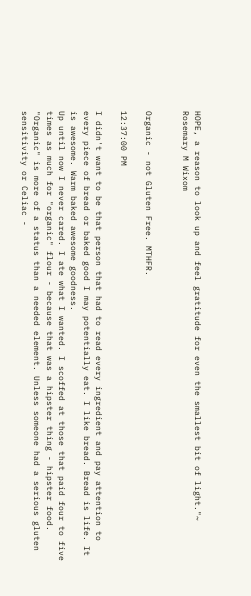HOPE, a reason to look up and feel gratitude for even the smallest bit of light."~ Rosemary M Wixom


Organic - not Gluten Free. MTHFR.

12:37:00 PM

I didn't want to be that person that had to read every ingredient and pay attention to every piece of bread or baked good I may potentially eat. I like bread. Bread is life. It is awesome. Warm baked awesome goodness.
Up until now I never cared. I ate what I wanted. I scoffed at those that paid four to five times as much for "organic" flour - because that was a hipster thing - hipster food. "Organic" is more of a status than a needed element. Unless someone had a serious gluten sensitivity or Celiac -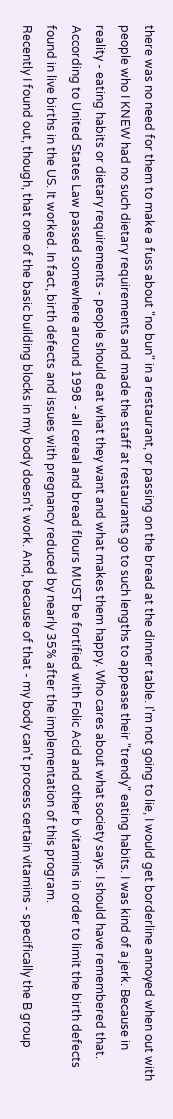there was no need for them to make a fuss about "no bun" in a restaurant, or passing on the bread at the dinner table. I'm not going to lie, I would get borderline annoyed when out with people who I KNEW had no such dietary requirements and made the staff at restaurants go to such lengths to appease their "trendy" eating habits. I was kind of a jerk. Because in reality - eating habits or dietary requirements - people should eat what they want and what makes them happy. Who cares about what society says. I should have remembered that.
According to United States Law passed somewhere around 1998 - all cereal and bread flours MUST be fortified with Folic Acid and other b vitamins in order to limit the birth defects found in live births in the US. It worked. In fact, birth defects and issues with pregnancy reduced by nearly 35% after the implementation of this program.
Recently I found out, though, that one of the basic building blocks in my body doesn't work. And, because of that - my body can't process certain vitamins - specifically the B group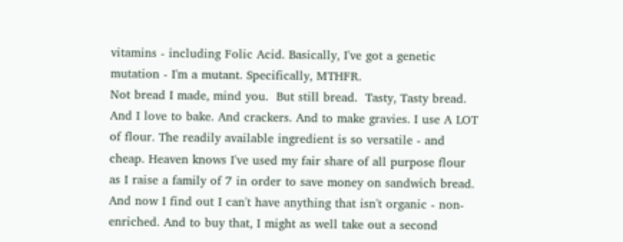vitamins - including Folic Acid. Basically, I've got a genetic mutation - I'm a mutant. Specifically, MTHFR.
Not bread I made, mind you.  But still bread.  Tasty, Tasty bread.
And I love to bake. And crackers. And to make gravies. I use A LOT of flour. The readily available ingredient is so versatile - and cheap. Heaven knows I've used my fair share of all purpose flour as I raise a family of 7 in order to save money on sandwich bread.
And now I find out I can't have anything that isn't organic - non-enriched. And to buy that, I might as well take out a second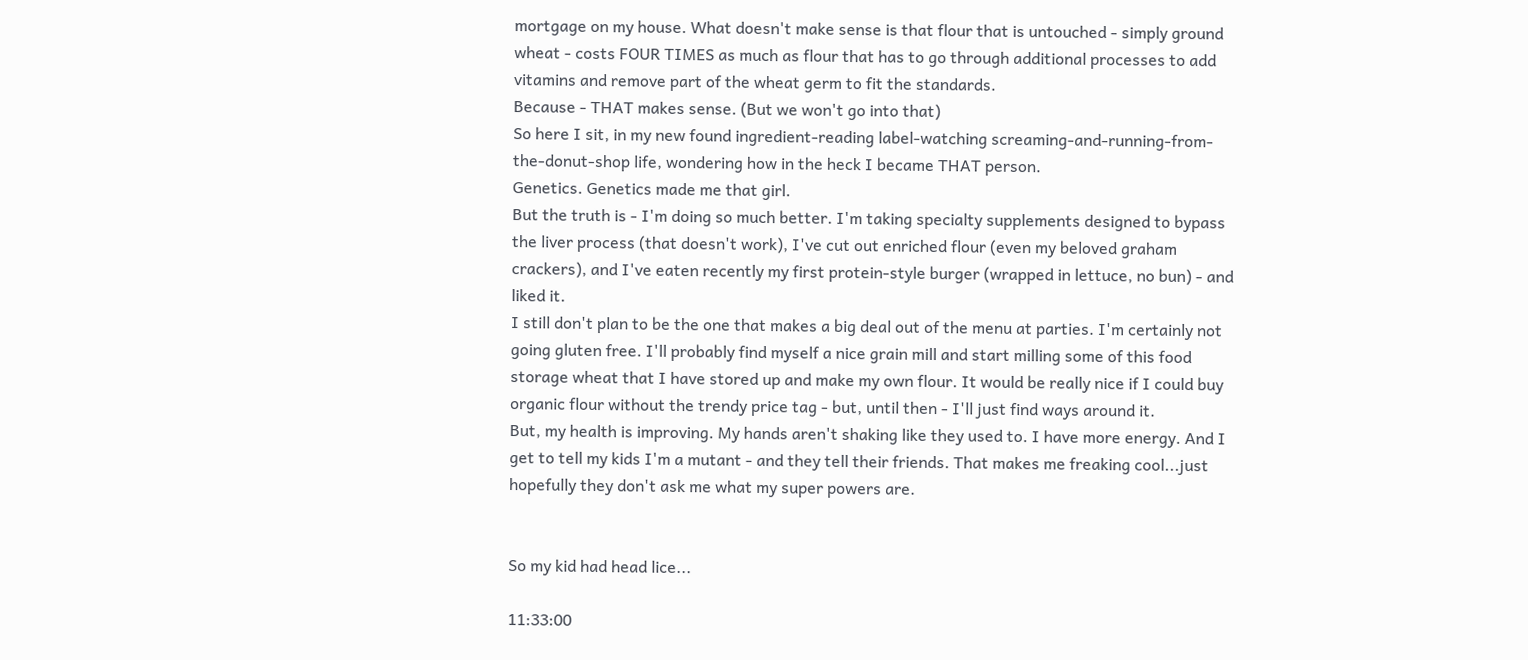mortgage on my house. What doesn't make sense is that flour that is untouched - simply ground wheat - costs FOUR TIMES as much as flour that has to go through additional processes to add vitamins and remove part of the wheat germ to fit the standards.
Because - THAT makes sense. (But we won't go into that)
So here I sit, in my new found ingredient-reading label-watching screaming-and-running-from-the-donut-shop life, wondering how in the heck I became THAT person.
Genetics. Genetics made me that girl.
But the truth is - I'm doing so much better. I'm taking specialty supplements designed to bypass the liver process (that doesn't work), I've cut out enriched flour (even my beloved graham crackers), and I've eaten recently my first protein-style burger (wrapped in lettuce, no bun) - and liked it.
I still don't plan to be the one that makes a big deal out of the menu at parties. I'm certainly not going gluten free. I'll probably find myself a nice grain mill and start milling some of this food storage wheat that I have stored up and make my own flour. It would be really nice if I could buy organic flour without the trendy price tag - but, until then - I'll just find ways around it.
But, my health is improving. My hands aren't shaking like they used to. I have more energy. And I get to tell my kids I'm a mutant - and they tell their friends. That makes me freaking cool...just hopefully they don't ask me what my super powers are.


So my kid had head lice...

11:33:00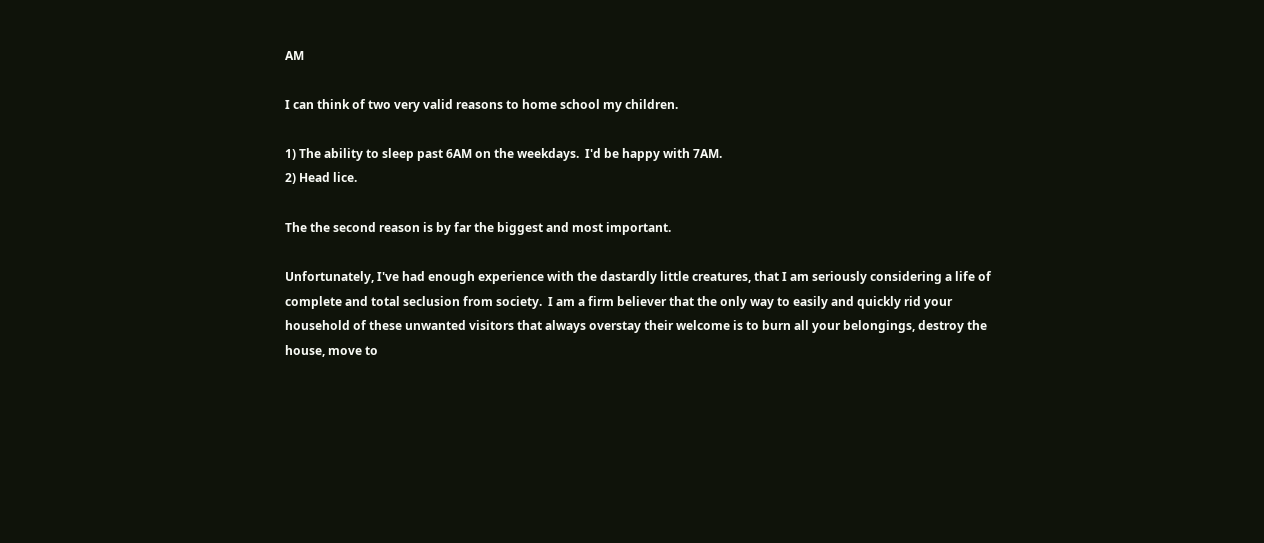AM

I can think of two very valid reasons to home school my children.

1) The ability to sleep past 6AM on the weekdays.  I'd be happy with 7AM.
2) Head lice.

The the second reason is by far the biggest and most important.

Unfortunately, I've had enough experience with the dastardly little creatures, that I am seriously considering a life of complete and total seclusion from society.  I am a firm believer that the only way to easily and quickly rid your household of these unwanted visitors that always overstay their welcome is to burn all your belongings, destroy the house, move to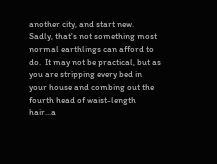another city, and start new.  Sadly, that's not something most normal earthlings can afford to do.  It may not be practical, but as you are stripping every bed in your house and combing out the fourth head of waist-length hair...a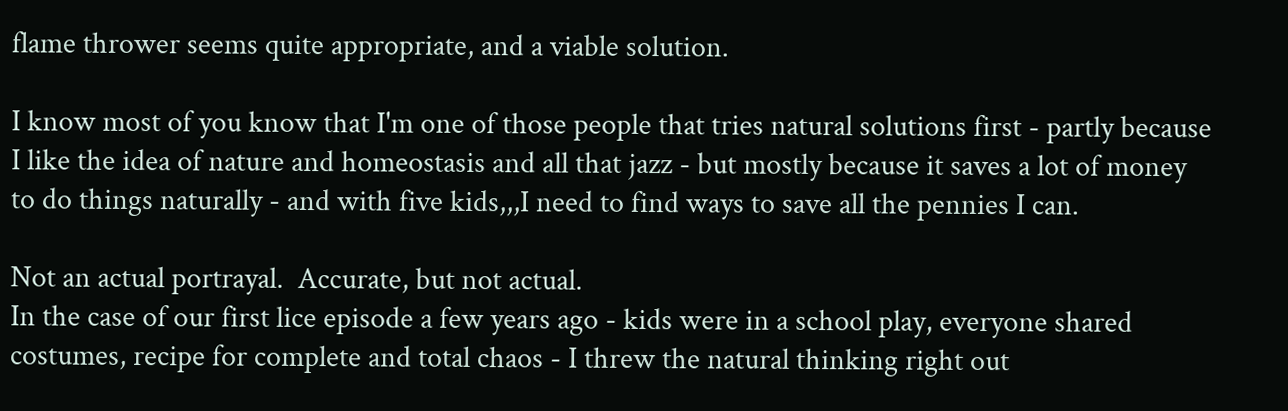flame thrower seems quite appropriate, and a viable solution.

I know most of you know that I'm one of those people that tries natural solutions first - partly because I like the idea of nature and homeostasis and all that jazz - but mostly because it saves a lot of money to do things naturally - and with five kids,,,I need to find ways to save all the pennies I can.

Not an actual portrayal.  Accurate, but not actual.
In the case of our first lice episode a few years ago - kids were in a school play, everyone shared costumes, recipe for complete and total chaos - I threw the natural thinking right out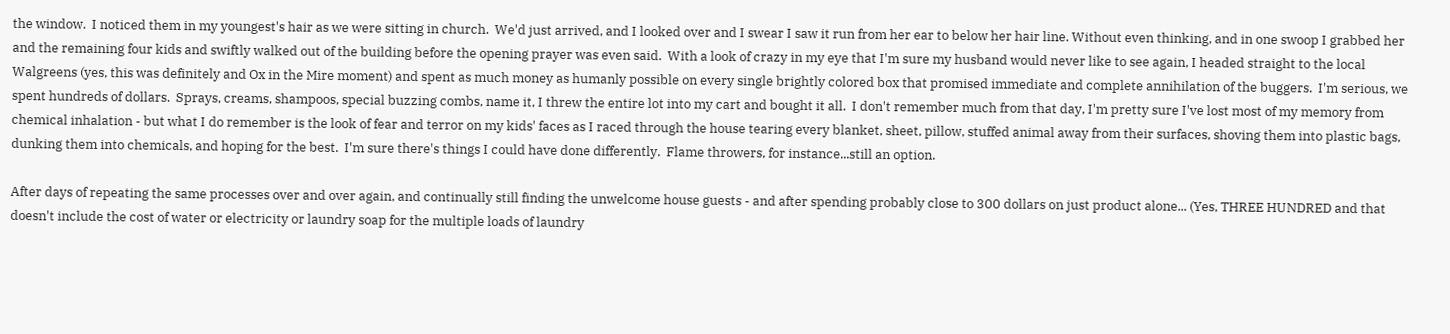the window.  I noticed them in my youngest's hair as we were sitting in church.  We'd just arrived, and I looked over and I swear I saw it run from her ear to below her hair line. Without even thinking, and in one swoop I grabbed her and the remaining four kids and swiftly walked out of the building before the opening prayer was even said.  With a look of crazy in my eye that I'm sure my husband would never like to see again, I headed straight to the local Walgreens (yes, this was definitely and Ox in the Mire moment) and spent as much money as humanly possible on every single brightly colored box that promised immediate and complete annihilation of the buggers.  I'm serious, we spent hundreds of dollars.  Sprays, creams, shampoos, special buzzing combs, name it, I threw the entire lot into my cart and bought it all.  I don't remember much from that day, I'm pretty sure I've lost most of my memory from chemical inhalation - but what I do remember is the look of fear and terror on my kids' faces as I raced through the house tearing every blanket, sheet, pillow, stuffed animal away from their surfaces, shoving them into plastic bags, dunking them into chemicals, and hoping for the best.  I'm sure there's things I could have done differently.  Flame throwers, for instance...still an option.

After days of repeating the same processes over and over again, and continually still finding the unwelcome house guests - and after spending probably close to 300 dollars on just product alone... (Yes, THREE HUNDRED and that doesn't include the cost of water or electricity or laundry soap for the multiple loads of laundry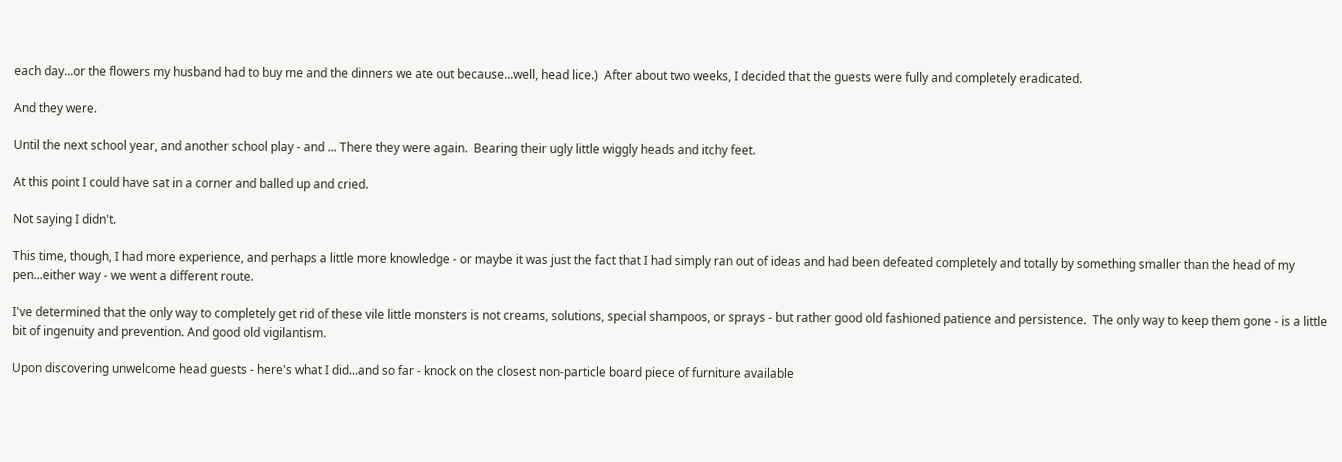each day...or the flowers my husband had to buy me and the dinners we ate out because...well, head lice.)  After about two weeks, I decided that the guests were fully and completely eradicated.

And they were.

Until the next school year, and another school play - and ... There they were again.  Bearing their ugly little wiggly heads and itchy feet.

At this point I could have sat in a corner and balled up and cried.

Not saying I didn't.

This time, though, I had more experience, and perhaps a little more knowledge - or maybe it was just the fact that I had simply ran out of ideas and had been defeated completely and totally by something smaller than the head of my pen...either way - we went a different route.

I've determined that the only way to completely get rid of these vile little monsters is not creams, solutions, special shampoos, or sprays - but rather good old fashioned patience and persistence.  The only way to keep them gone - is a little bit of ingenuity and prevention. And good old vigilantism.

Upon discovering unwelcome head guests - here's what I did...and so far - knock on the closest non-particle board piece of furniture available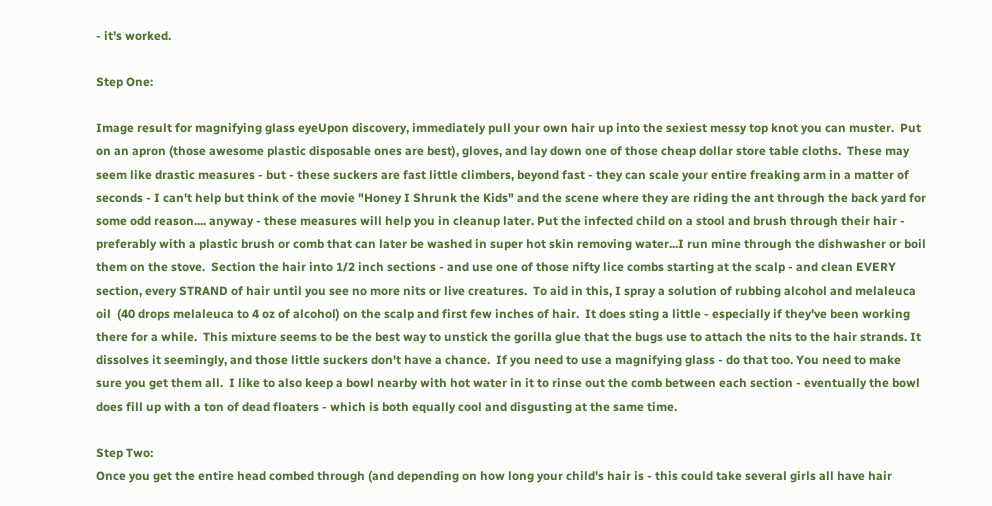- it's worked.

Step One:

Image result for magnifying glass eyeUpon discovery, immediately pull your own hair up into the sexiest messy top knot you can muster.  Put on an apron (those awesome plastic disposable ones are best), gloves, and lay down one of those cheap dollar store table cloths.  These may seem like drastic measures - but - these suckers are fast little climbers, beyond fast - they can scale your entire freaking arm in a matter of seconds - I can't help but think of the movie "Honey I Shrunk the Kids" and the scene where they are riding the ant through the back yard for some odd reason.... anyway - these measures will help you in cleanup later. Put the infected child on a stool and brush through their hair - preferably with a plastic brush or comb that can later be washed in super hot skin removing water...I run mine through the dishwasher or boil them on the stove.  Section the hair into 1/2 inch sections - and use one of those nifty lice combs starting at the scalp - and clean EVERY section, every STRAND of hair until you see no more nits or live creatures.  To aid in this, I spray a solution of rubbing alcohol and melaleuca oil  (40 drops melaleuca to 4 oz of alcohol) on the scalp and first few inches of hair.  It does sting a little - especially if they've been working there for a while.  This mixture seems to be the best way to unstick the gorilla glue that the bugs use to attach the nits to the hair strands. It dissolves it seemingly, and those little suckers don't have a chance.  If you need to use a magnifying glass - do that too. You need to make sure you get them all.  I like to also keep a bowl nearby with hot water in it to rinse out the comb between each section - eventually the bowl does fill up with a ton of dead floaters - which is both equally cool and disgusting at the same time.

Step Two:
Once you get the entire head combed through (and depending on how long your child's hair is - this could take several girls all have hair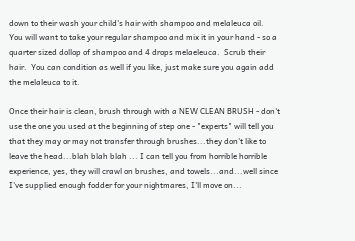down to their wash your child's hair with shampoo and melaleuca oil.  You will want to take your regular shampoo and mix it in your hand - so a quarter sized dollop of shampoo and 4 drops melaeleuca.  Scrub their hair.  You can condition as well if you like, just make sure you again add the melaleuca to it.

Once their hair is clean, brush through with a NEW CLEAN BRUSH - don't use the one you used at the beginning of step one - "experts" will tell you that they may or may not transfer through brushes...they don't like to leave the head...blah blah blah ... I can tell you from horrible horrible experience, yes, they will crawl on brushes, and towels...and...well since I've supplied enough fodder for your nightmares, I'll move on...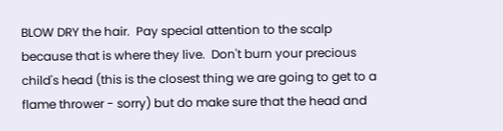BLOW DRY the hair.  Pay special attention to the scalp  because that is where they live.  Don't burn your precious child's head (this is the closest thing we are going to get to a flame thrower - sorry) but do make sure that the head and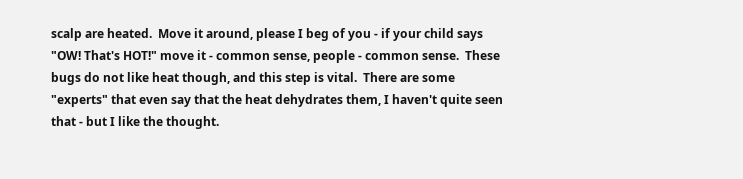scalp are heated.  Move it around, please I beg of you - if your child says "OW! That's HOT!" move it - common sense, people - common sense.  These bugs do not like heat though, and this step is vital.  There are some "experts" that even say that the heat dehydrates them, I haven't quite seen that - but I like the thought.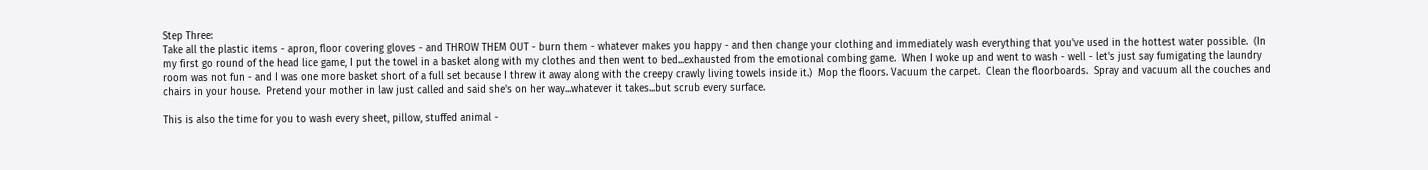Step Three:
Take all the plastic items - apron, floor covering gloves - and THROW THEM OUT - burn them - whatever makes you happy - and then change your clothing and immediately wash everything that you've used in the hottest water possible.  (In my first go round of the head lice game, I put the towel in a basket along with my clothes and then went to bed...exhausted from the emotional combing game.  When I woke up and went to wash - well - let's just say fumigating the laundry room was not fun - and I was one more basket short of a full set because I threw it away along with the creepy crawly living towels inside it.)  Mop the floors. Vacuum the carpet.  Clean the floorboards.  Spray and vacuum all the couches and chairs in your house.  Pretend your mother in law just called and said she's on her way...whatever it takes...but scrub every surface.

This is also the time for you to wash every sheet, pillow, stuffed animal -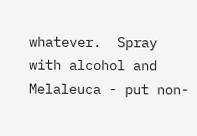whatever.  Spray with alcohol and Melaleuca - put non-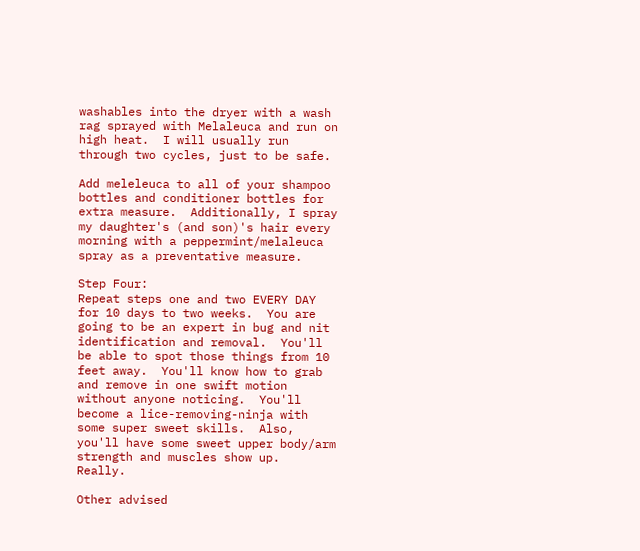washables into the dryer with a wash rag sprayed with Melaleuca and run on high heat.  I will usually run through two cycles, just to be safe.

Add meleleuca to all of your shampoo bottles and conditioner bottles for extra measure.  Additionally, I spray my daughter's (and son)'s hair every morning with a peppermint/melaleuca spray as a preventative measure.

Step Four:
Repeat steps one and two EVERY DAY for 10 days to two weeks.  You are going to be an expert in bug and nit identification and removal.  You'll be able to spot those things from 10 feet away.  You'll know how to grab and remove in one swift motion without anyone noticing.  You'll become a lice-removing-ninja with some super sweet skills.  Also, you'll have some sweet upper body/arm strength and muscles show up.  Really.

Other advised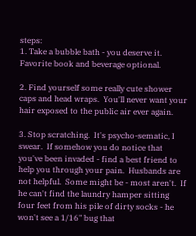steps:
1. Take a bubble bath - you deserve it.  Favorite book and beverage optional.

2. Find yourself some really cute shower caps and head wraps.  You'll never want your hair exposed to the public air ever again.

3. Stop scratching.  It's psycho-sematic, I swear.  If somehow you do notice that you've been invaded - find a best friend to help you through your pain.  Husbands are not helpful.  Some might be - most aren't.  If he can't find the laundry hamper sitting four feet from his pile of dirty socks - he won't see a 1/16" bug that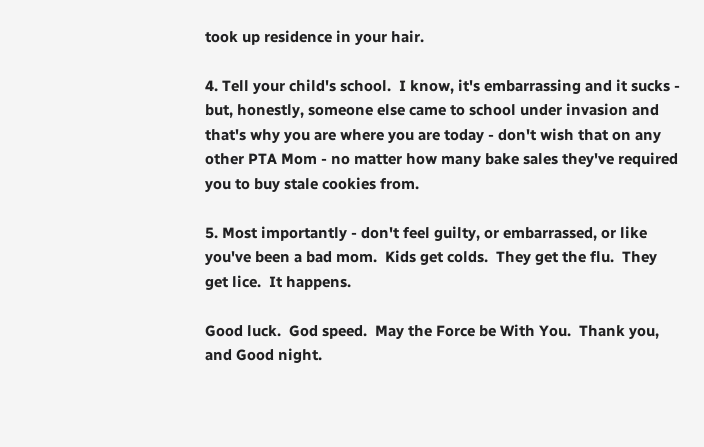took up residence in your hair.

4. Tell your child's school.  I know, it's embarrassing and it sucks - but, honestly, someone else came to school under invasion and that's why you are where you are today - don't wish that on any other PTA Mom - no matter how many bake sales they've required you to buy stale cookies from.

5. Most importantly - don't feel guilty, or embarrassed, or like you've been a bad mom.  Kids get colds.  They get the flu.  They get lice.  It happens.

Good luck.  God speed.  May the Force be With You.  Thank you, and Good night.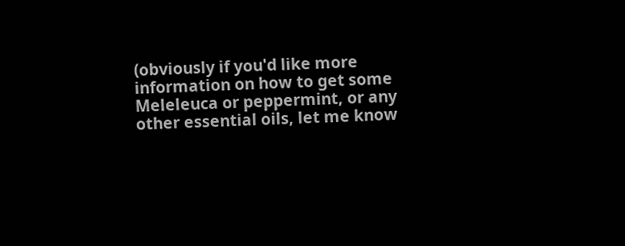(obviously if you'd like more information on how to get some Meleleuca or peppermint, or any other essential oils, let me know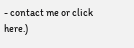- contact me or click here.)